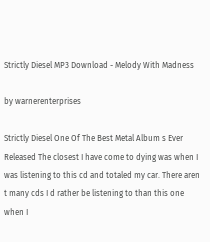Strictly Diesel MP3 Download - Melody With Madness

by warnerenterprises

Strictly Diesel One Of The Best Metal Album s Ever Released The closest I have come to dying was when I was listening to this cd and totaled my car. There aren t many cds I d rather be listening to than this one when I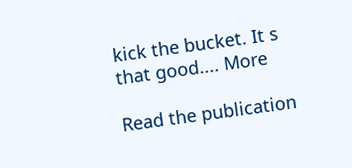kick the bucket. It s that good.... More

Read the publication